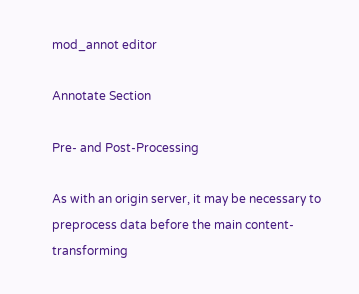mod_annot editor

Annotate Section

Pre- and Post-Processing

As with an origin server, it may be necessary to preprocess data before the main content-transforming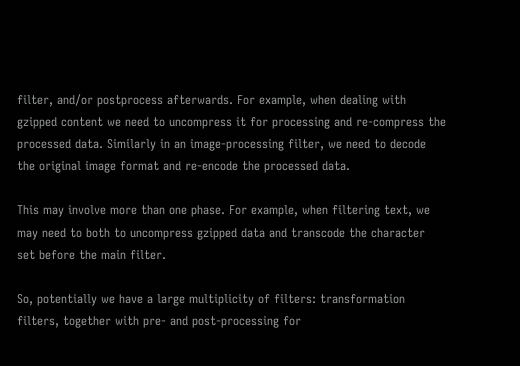filter, and/or postprocess afterwards. For example, when dealing with gzipped content we need to uncompress it for processing and re-compress the processed data. Similarly in an image-processing filter, we need to decode the original image format and re-encode the processed data.

This may involve more than one phase. For example, when filtering text, we may need to both to uncompress gzipped data and transcode the character set before the main filter.

So, potentially we have a large multiplicity of filters: transformation filters, together with pre- and post-processing for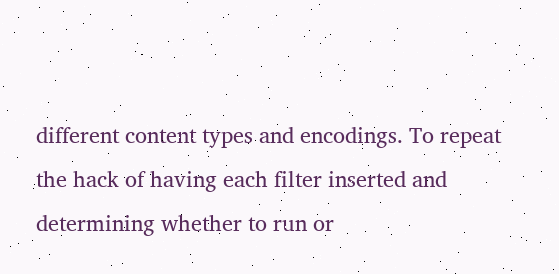different content types and encodings. To repeat the hack of having each filter inserted and determining whether to run or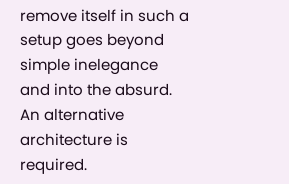remove itself in such a setup goes beyond simple inelegance and into the absurd. An alternative architecture is required.